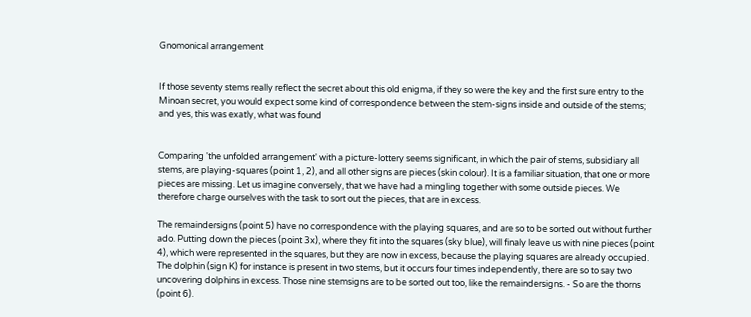Gnomonical arrangement


If those seventy stems really reflect the secret about this old enigma, if they so were the key and the first sure entry to the Minoan secret, you would expect some kind of correspondence between the stem-signs inside and outside of the stems; and yes, this was exatly, what was found


Comparing 'the unfolded arrangement' with a picture-lottery seems significant, in which the pair of stems, subsidiary all stems, are playing-squares (point 1, 2), and all other signs are pieces (skin colour). It is a familiar situation, that one or more pieces are missing. Let us imagine conversely, that we have had a mingling together with some outside pieces. We therefore charge ourselves with the task to sort out the pieces, that are in excess.

The remaindersigns (point 5) have no correspondence with the playing squares, and are so to be sorted out without further ado. Putting down the pieces (point 3x), where they fit into the squares (sky blue), will finaly leave us with nine pieces (point 4), which were represented in the squares, but they are now in excess, because the playing squares are already occupied. The dolphin (sign K) for instance is present in two stems, but it occurs four times independently, there are so to say two uncovering dolphins in excess. Those nine stemsigns are to be sorted out too, like the remaindersigns. - So are the thorns (point 6).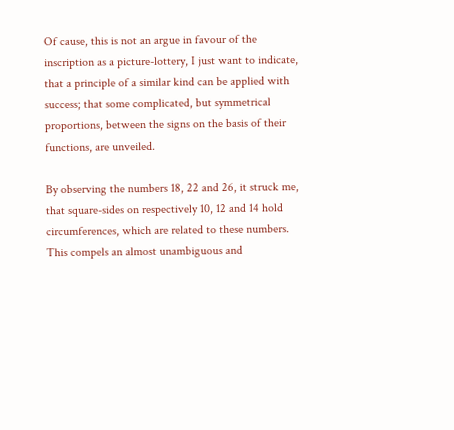Of cause, this is not an argue in favour of the inscription as a picture-lottery, I just want to indicate, that a principle of a similar kind can be applied with success; that some complicated, but symmetrical proportions, between the signs on the basis of their functions, are unveiled.

By observing the numbers 18, 22 and 26, it struck me, that square-sides on respectively 10, 12 and 14 hold circumferences, which are related to these numbers. This compels an almost unambiguous and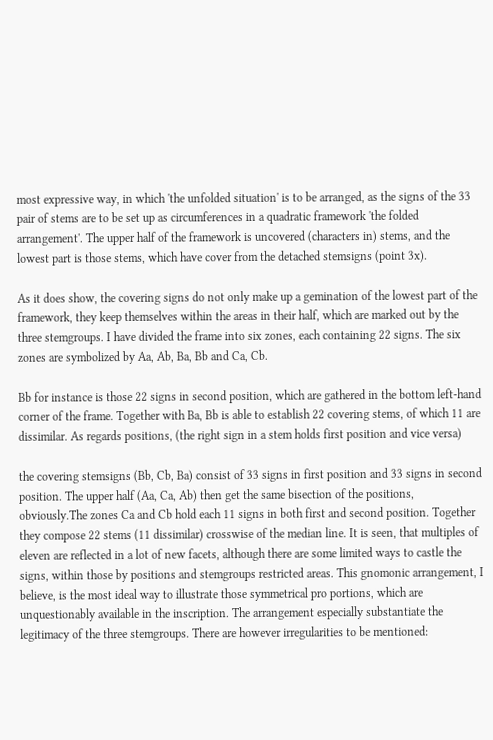most expressive way, in which 'the unfolded situation' is to be arranged, as the signs of the 33 pair of stems are to be set up as circumferences in a quadratic framework 'the folded arrangement'. The upper half of the framework is uncovered (characters in) stems, and the lowest part is those stems, which have cover from the detached stemsigns (point 3x).

As it does show, the covering signs do not only make up a gemination of the lowest part of the framework, they keep themselves within the areas in their half, which are marked out by the three stemgroups. I have divided the frame into six zones, each containing 22 signs. The six zones are symbolized by Aa, Ab, Ba, Bb and Ca, Cb.

Bb for instance is those 22 signs in second position, which are gathered in the bottom left-hand corner of the frame. Together with Ba, Bb is able to establish 22 covering stems, of which 11 are dissimilar. As regards positions, (the right sign in a stem holds first position and vice versa)

the covering stemsigns (Bb, Cb, Ba) consist of 33 signs in first position and 33 signs in second position. The upper half (Aa, Ca, Ab) then get the same bisection of the positions, obviously.The zones Ca and Cb hold each 11 signs in both first and second position. Together they compose 22 stems (11 dissimilar) crosswise of the median line. It is seen, that multiples of eleven are reflected in a lot of new facets, although there are some limited ways to castle the signs, within those by positions and stemgroups restricted areas. This gnomonic arrangement, I believe, is the most ideal way to illustrate those symmetrical pro portions, which are unquestionably available in the inscription. The arrangement especially substantiate the legitimacy of the three stemgroups. There are however irregularities to be mentioned: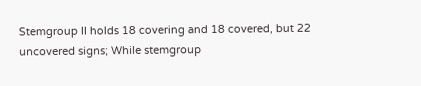Stemgroup II holds 18 covering and 18 covered, but 22 uncovered signs; While stemgroup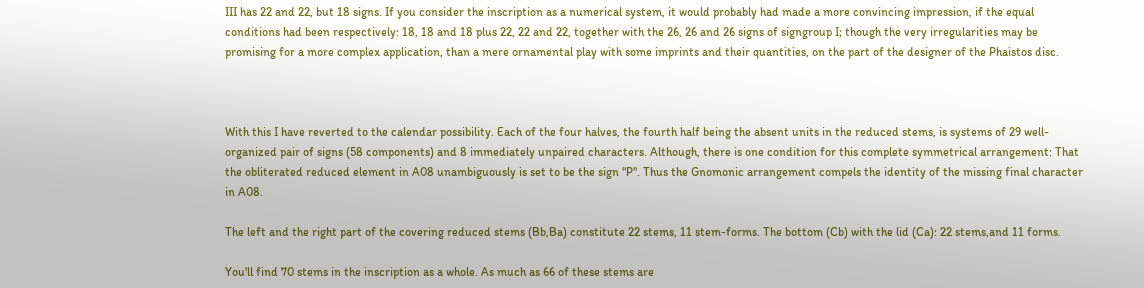III has 22 and 22, but 18 signs. If you consider the inscription as a numerical system, it would probably had made a more convincing impression, if the equal conditions had been respectively: 18, 18 and 18 plus 22, 22 and 22, together with the 26, 26 and 26 signs of signgroup I; though the very irregularities may be promising for a more complex application, than a mere ornamental play with some imprints and their quantities, on the part of the designer of the Phaistos disc.



With this I have reverted to the calendar possibility. Each of the four halves, the fourth half being the absent units in the reduced stems, is systems of 29 well-organized pair of signs (58 components) and 8 immediately unpaired characters. Although, there is one condition for this complete symmetrical arrangement: That the obliterated reduced element in A08 unambiguously is set to be the sign "P". Thus the Gnomonic arrangement compels the identity of the missing final character in A08.

The left and the right part of the covering reduced stems (Bb,Ba) constitute 22 stems, 11 stem-forms. The bottom (Cb) with the lid (Ca): 22 stems,and 11 forms.

You'll find 70 stems in the inscription as a whole. As much as 66 of these stems are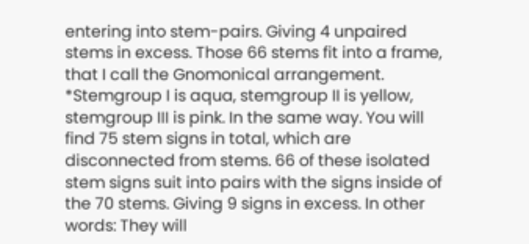entering into stem-pairs. Giving 4 unpaired stems in excess. Those 66 stems fit into a frame, that I call the Gnomonical arrangement. *Stemgroup I is aqua, stemgroup II is yellow, stemgroup III is pink. In the same way. You will find 75 stem signs in total, which are disconnected from stems. 66 of these isolated stem signs suit into pairs with the signs inside of the 70 stems. Giving 9 signs in excess. In other words: They will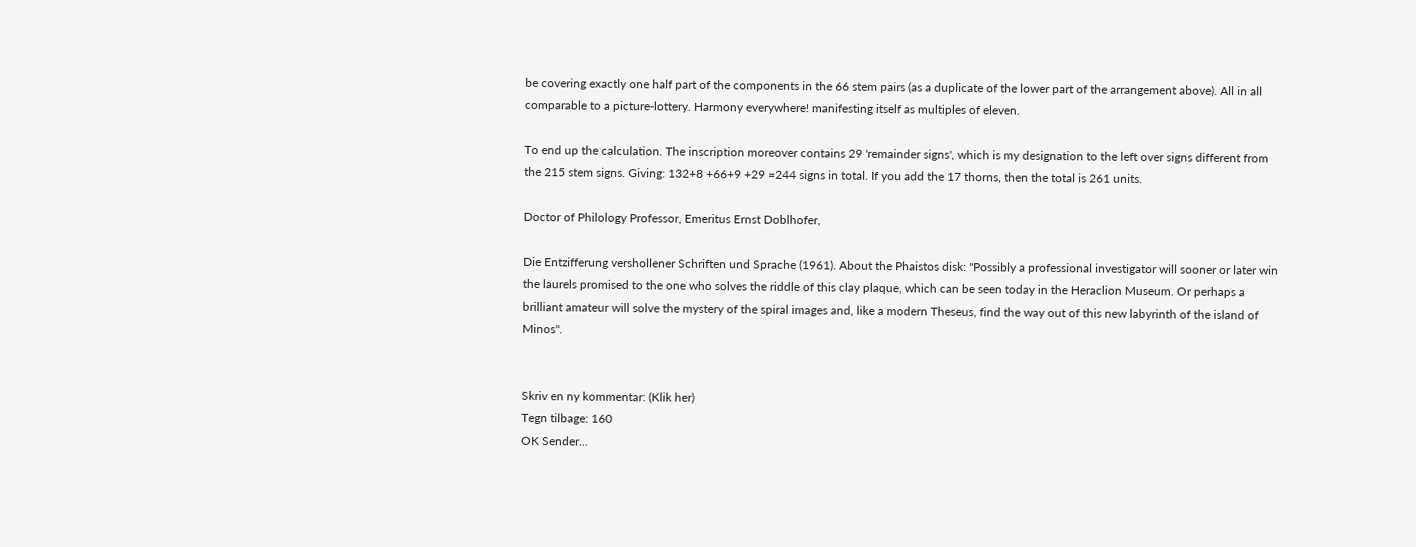be covering exactly one half part of the components in the 66 stem pairs (as a duplicate of the lower part of the arrangement above). All in all comparable to a picture-lottery. Harmony everywhere! manifesting itself as multiples of eleven.

To end up the calculation. The inscription moreover contains 29 'remainder signs', which is my designation to the left over signs different from the 215 stem signs. Giving: 132+8 +66+9 +29 =244 signs in total. If you add the 17 thorns, then the total is 261 units.

Doctor of Philology Professor, Emeritus Ernst Doblhofer,

Die Entzifferung vershollener Schriften und Sprache (1961). About the Phaistos disk: "Possibly a professional investigator will sooner or later win the laurels promised to the one who solves the riddle of this clay plaque, which can be seen today in the Heraclion Museum. Or perhaps a brilliant amateur will solve the mystery of the spiral images and, like a modern Theseus, find the way out of this new labyrinth of the island of Minos".


Skriv en ny kommentar: (Klik her)
Tegn tilbage: 160
OK Sender...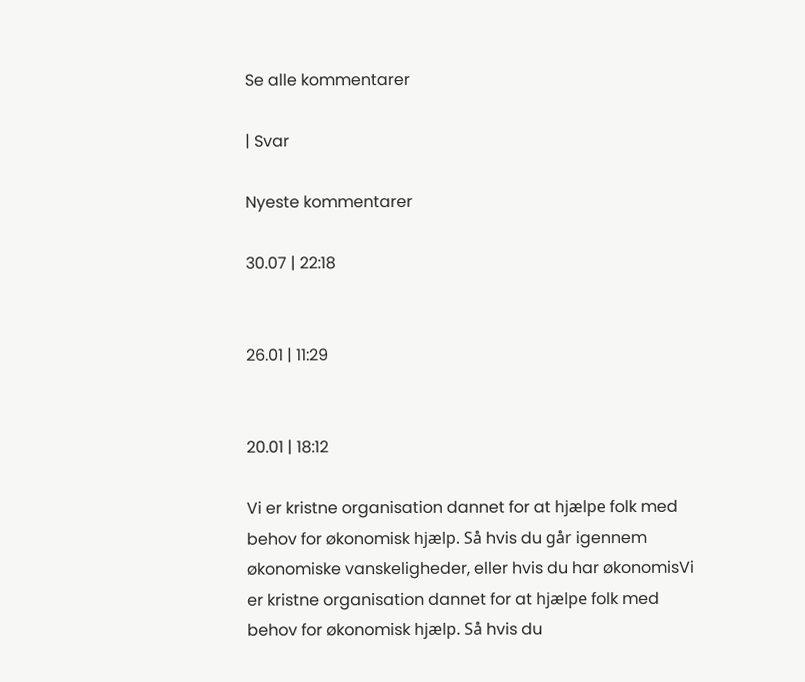Se alle kommentarer

| Svar

Nyeste kommentarer

30.07 | 22:18


26.01 | 11:29


20.01 | 18:12

Vi er kristne organisation dannet for at hjælpe folk med behov for økonomisk hjælp. Så hvis du går igennem økonomiske vanskeligheder, eller hvis du har økonomisVi er kristne organisation dannet for at hjælpe folk med behov for økonomisk hjælp. Så hvis du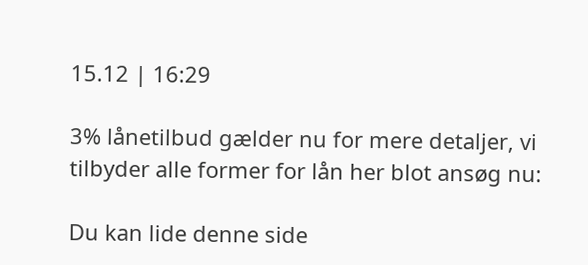15.12 | 16:29

3% lånetilbud gælder nu for mere detaljer, vi tilbyder alle former for lån her blot ansøg nu:

Du kan lide denne side